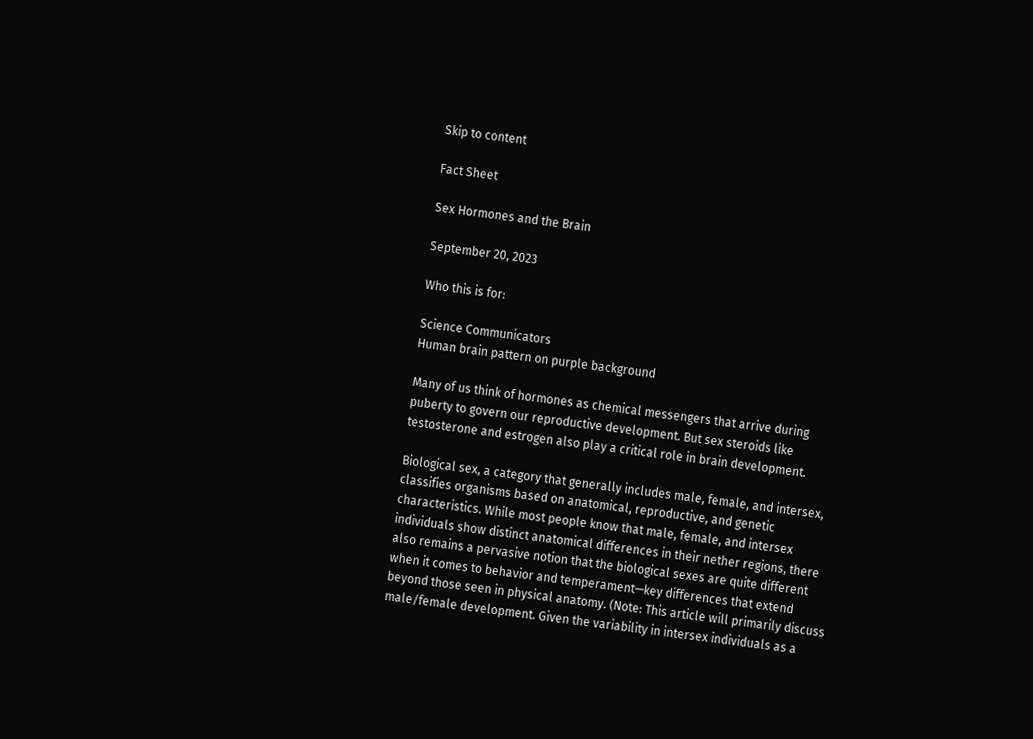Skip to content

Fact Sheet

Sex Hormones and the Brain

September 20, 2023

Who this is for:

Science Communicators
Human brain pattern on purple background

Many of us think of hormones as chemical messengers that arrive during puberty to govern our reproductive development. But sex steroids like testosterone and estrogen also play a critical role in brain development.

Biological sex, a category that generally includes male, female, and intersex, classifies organisms based on anatomical, reproductive, and genetic characteristics. While most people know that male, female, and intersex individuals show distinct anatomical differences in their nether regions, there also remains a pervasive notion that the biological sexes are quite different when it comes to behavior and temperament—key differences that extend beyond those seen in physical anatomy. (Note: This article will primarily discuss male/female development. Given the variability in intersex individuals as a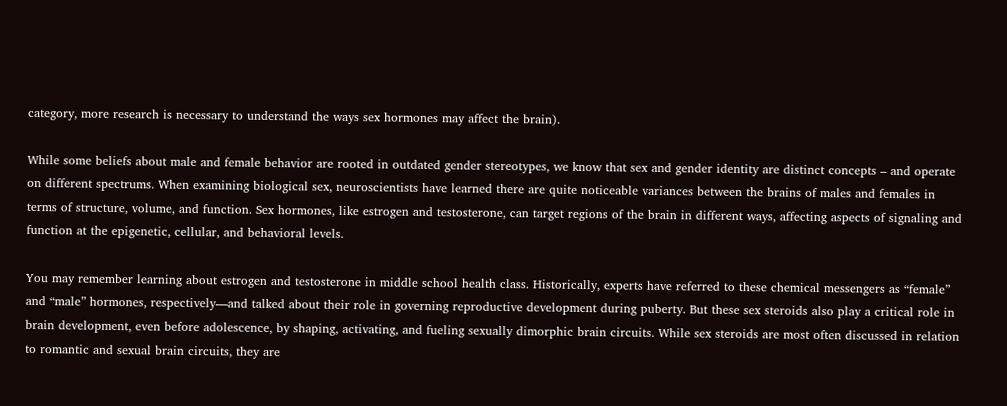category, more research is necessary to understand the ways sex hormones may affect the brain).

While some beliefs about male and female behavior are rooted in outdated gender stereotypes, we know that sex and gender identity are distinct concepts – and operate on different spectrums. When examining biological sex, neuroscientists have learned there are quite noticeable variances between the brains of males and females in terms of structure, volume, and function. Sex hormones, like estrogen and testosterone, can target regions of the brain in different ways, affecting aspects of signaling and function at the epigenetic, cellular, and behavioral levels.

You may remember learning about estrogen and testosterone in middle school health class. Historically, experts have referred to these chemical messengers as “female” and “male” hormones, respectively—and talked about their role in governing reproductive development during puberty. But these sex steroids also play a critical role in brain development, even before adolescence, by shaping, activating, and fueling sexually dimorphic brain circuits. While sex steroids are most often discussed in relation to romantic and sexual brain circuits, they are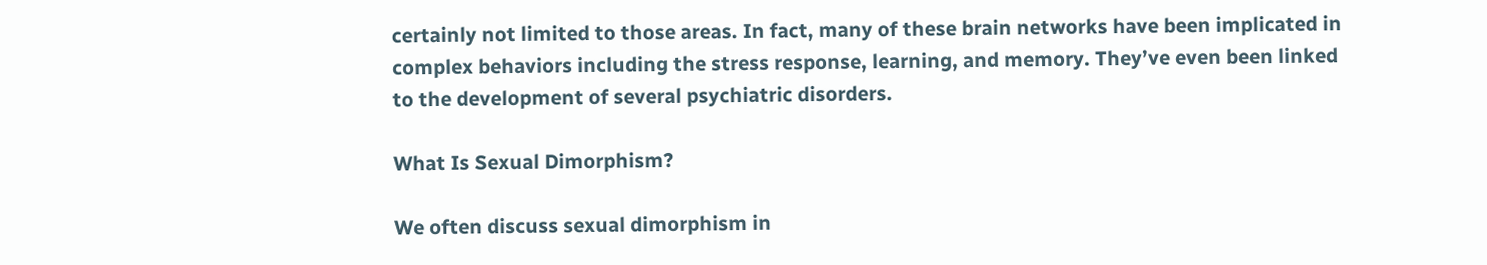certainly not limited to those areas. In fact, many of these brain networks have been implicated in complex behaviors including the stress response, learning, and memory. They’ve even been linked to the development of several psychiatric disorders.

What Is Sexual Dimorphism?

We often discuss sexual dimorphism in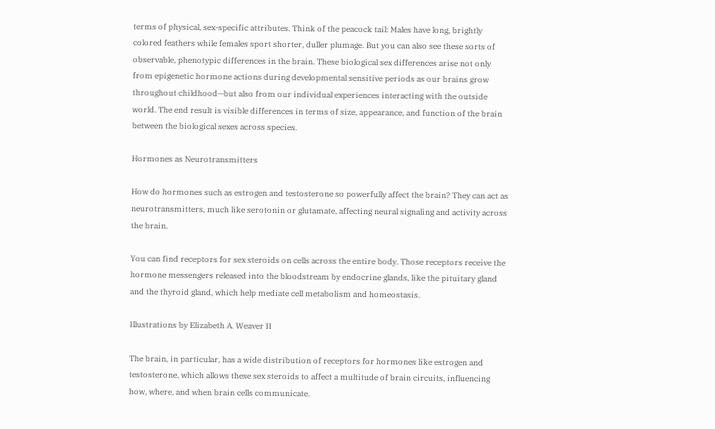terms of physical, sex-specific attributes. Think of the peacock tail: Males have long, brightly colored feathers while females sport shorter, duller plumage. But you can also see these sorts of observable, phenotypic differences in the brain. These biological sex differences arise not only from epigenetic hormone actions during developmental sensitive periods as our brains grow throughout childhood—but also from our individual experiences interacting with the outside world. The end result is visible differences in terms of size, appearance, and function of the brain between the biological sexes across species.

Hormones as Neurotransmitters

How do hormones such as estrogen and testosterone so powerfully affect the brain? They can act as neurotransmitters, much like serotonin or glutamate, affecting neural signaling and activity across the brain.

You can find receptors for sex steroids on cells across the entire body. Those receptors receive the hormone messengers released into the bloodstream by endocrine glands, like the pituitary gland and the thyroid gland, which help mediate cell metabolism and homeostasis.

Illustrations by Elizabeth A. Weaver II

The brain, in particular, has a wide distribution of receptors for hormones like estrogen and testosterone, which allows these sex steroids to affect a multitude of brain circuits, influencing how, where, and when brain cells communicate.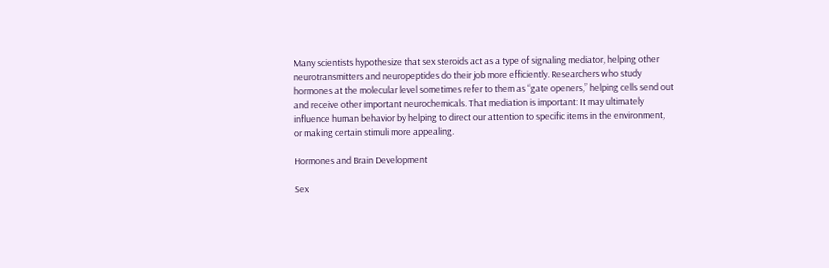Many scientists hypothesize that sex steroids act as a type of signaling mediator, helping other neurotransmitters and neuropeptides do their job more efficiently. Researchers who study hormones at the molecular level sometimes refer to them as “gate openers,” helping cells send out and receive other important neurochemicals. That mediation is important: It may ultimately influence human behavior by helping to direct our attention to specific items in the environment, or making certain stimuli more appealing.

Hormones and Brain Development

Sex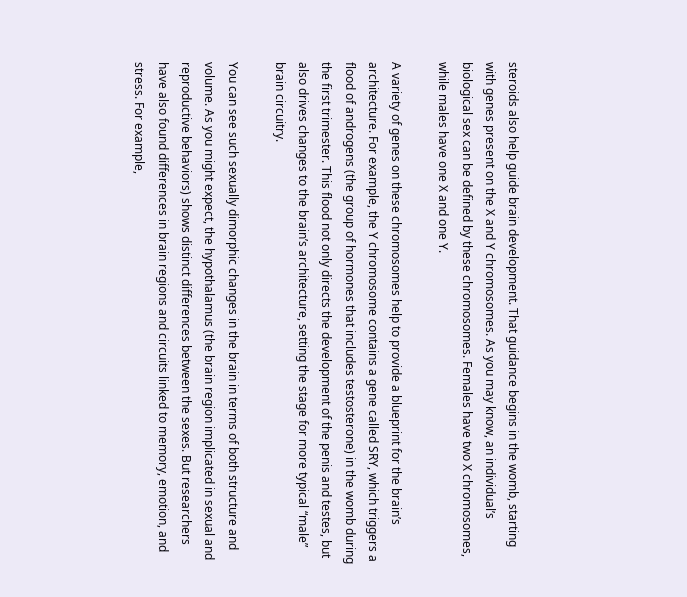steroids also help guide brain development. That guidance begins in the womb, starting with genes present on the X and Y chromosomes. As you may know, an individual’s biological sex can be defined by these chromosomes. Females have two X chromosomes, while males have one X and one Y.

A variety of genes on these chromosomes help to provide a blueprint for the brain’s architecture. For example, the Y chromosome contains a gene called SRY, which triggers a flood of androgens (the group of hormones that includes testosterone) in the womb during the first trimester. This flood not only directs the development of the penis and testes, but also drives changes to the brain’s architecture, setting the stage for more typical “male” brain circuitry.

You can see such sexually dimorphic changes in the brain in terms of both structure and volume. As you might expect, the hypothalamus (the brain region implicated in sexual and reproductive behaviors) shows distinct differences between the sexes. But researchers have also found differences in brain regions and circuits linked to memory, emotion, and stress. For example,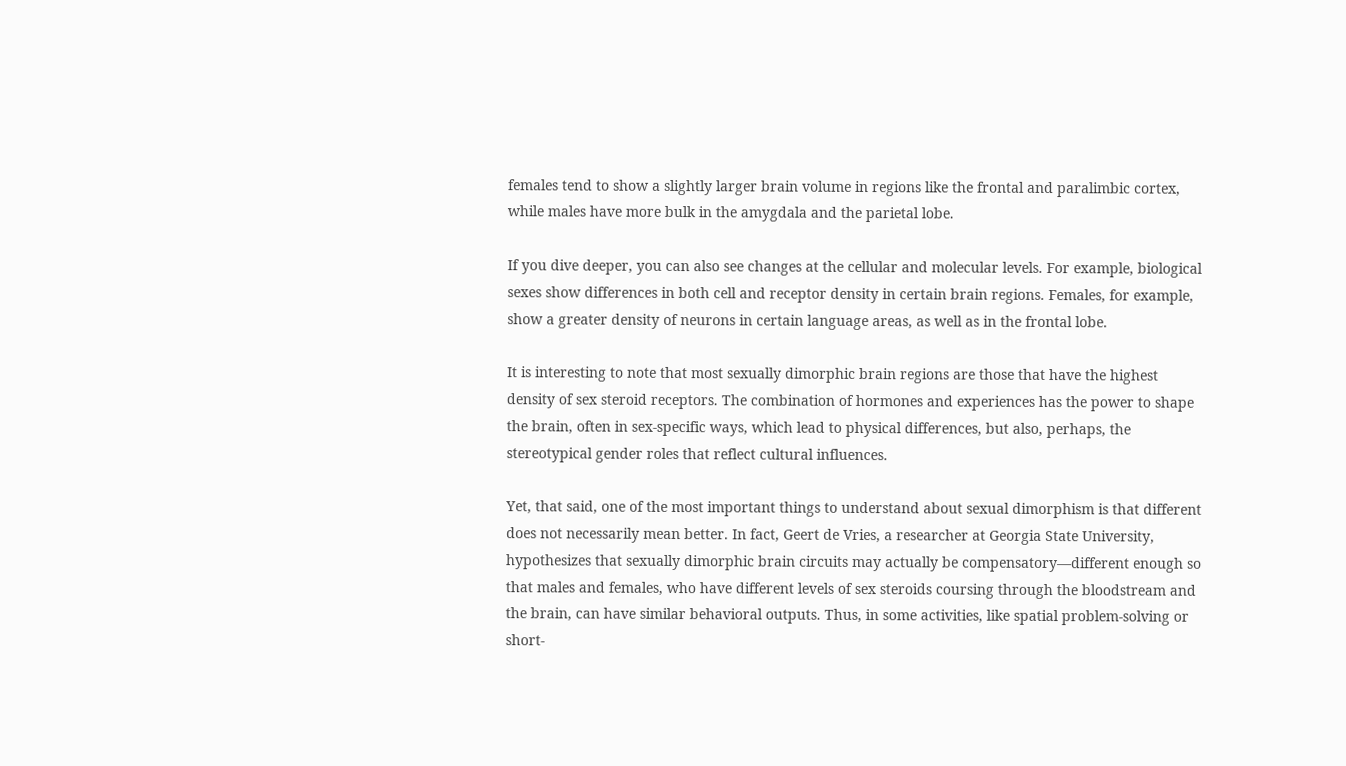females tend to show a slightly larger brain volume in regions like the frontal and paralimbic cortex, while males have more bulk in the amygdala and the parietal lobe.

If you dive deeper, you can also see changes at the cellular and molecular levels. For example, biological sexes show differences in both cell and receptor density in certain brain regions. Females, for example, show a greater density of neurons in certain language areas, as well as in the frontal lobe.

It is interesting to note that most sexually dimorphic brain regions are those that have the highest density of sex steroid receptors. The combination of hormones and experiences has the power to shape the brain, often in sex-specific ways, which lead to physical differences, but also, perhaps, the stereotypical gender roles that reflect cultural influences.

Yet, that said, one of the most important things to understand about sexual dimorphism is that different does not necessarily mean better. In fact, Geert de Vries, a researcher at Georgia State University, hypothesizes that sexually dimorphic brain circuits may actually be compensatory—different enough so that males and females, who have different levels of sex steroids coursing through the bloodstream and the brain, can have similar behavioral outputs. Thus, in some activities, like spatial problem-solving or short-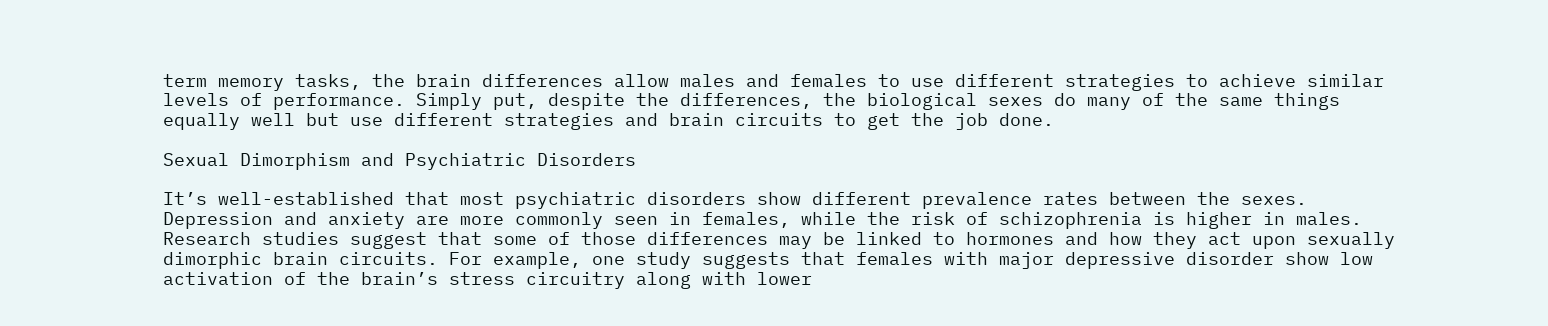term memory tasks, the brain differences allow males and females to use different strategies to achieve similar levels of performance. Simply put, despite the differences, the biological sexes do many of the same things equally well but use different strategies and brain circuits to get the job done.

Sexual Dimorphism and Psychiatric Disorders

It’s well-established that most psychiatric disorders show different prevalence rates between the sexes. Depression and anxiety are more commonly seen in females, while the risk of schizophrenia is higher in males. Research studies suggest that some of those differences may be linked to hormones and how they act upon sexually dimorphic brain circuits. For example, one study suggests that females with major depressive disorder show low activation of the brain’s stress circuitry along with lower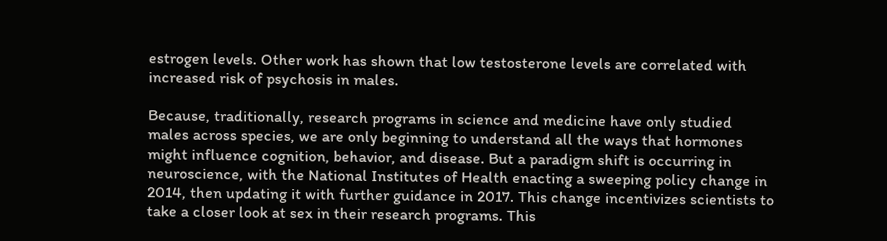estrogen levels. Other work has shown that low testosterone levels are correlated with increased risk of psychosis in males.

Because, traditionally, research programs in science and medicine have only studied males across species, we are only beginning to understand all the ways that hormones might influence cognition, behavior, and disease. But a paradigm shift is occurring in neuroscience, with the National Institutes of Health enacting a sweeping policy change in 2014, then updating it with further guidance in 2017. This change incentivizes scientists to take a closer look at sex in their research programs. This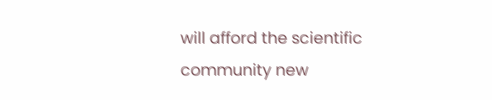will afford the scientific community new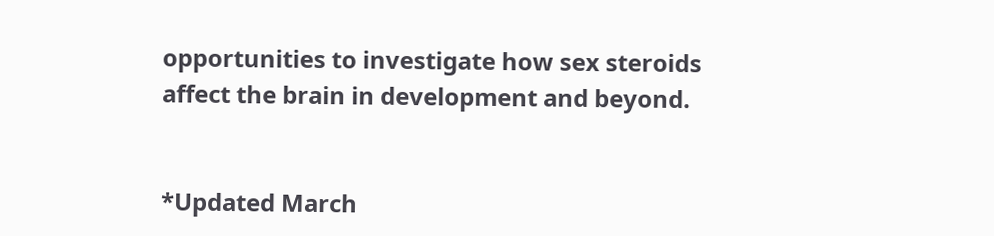opportunities to investigate how sex steroids affect the brain in development and beyond.


*Updated March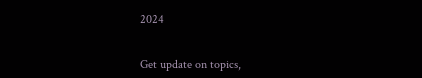2024


Get update on topics,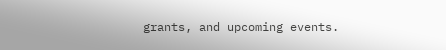grants, and upcoming events.